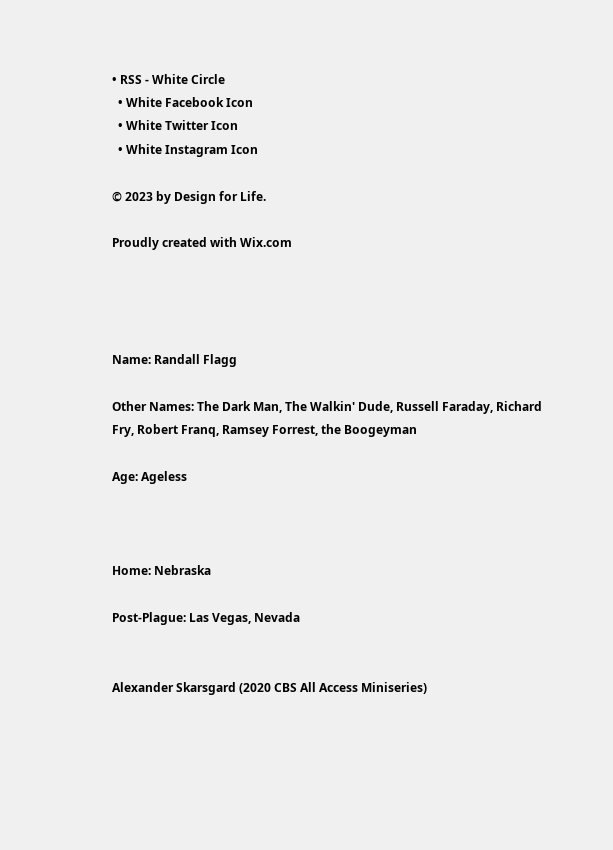• RSS - White Circle
  • White Facebook Icon
  • White Twitter Icon
  • White Instagram Icon

© 2023 by Design for Life.

Proudly created with Wix.com




Name: Randall Flagg

Other Names: The Dark Man, The Walkin' Dude, Russell Faraday, Richard Fry, Robert Franq, Ramsey Forrest, the Boogeyman

Age: Ageless



Home: Nebraska

Post-Plague: Las Vegas, Nevada


Alexander Skarsgard (2020 CBS All Access Miniseries)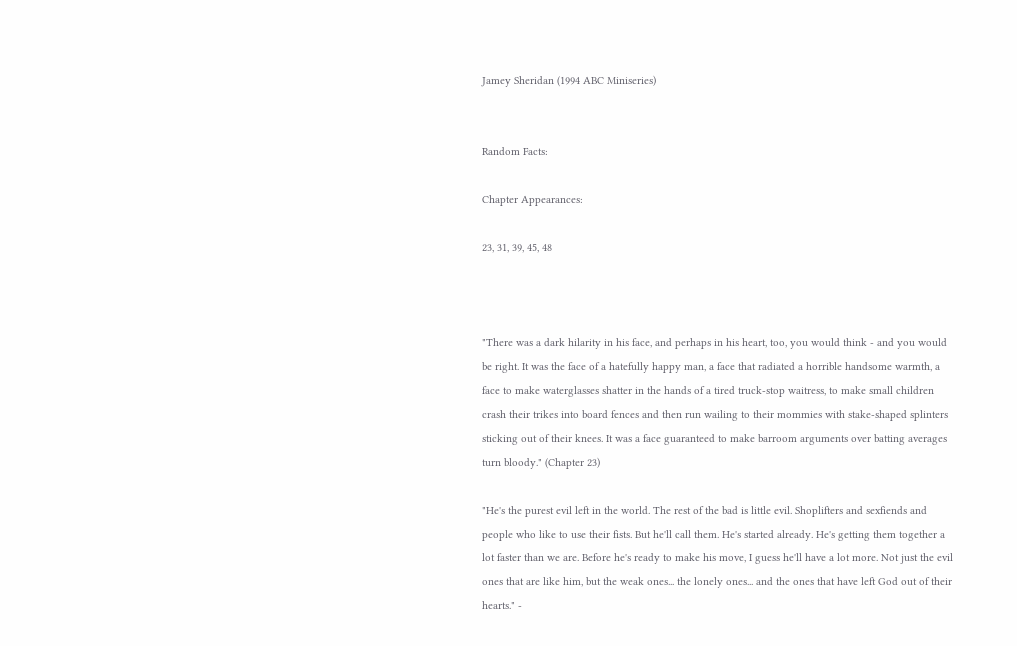Jamey Sheridan (1994 ABC Miniseries)


Random Facts:

Chapter Appearances:

23, 31, 39, 45, 48



"There was a dark hilarity in his face, and perhaps in his heart, too, you would think - and you would be right. It was the face of a hatefully happy man, a face that radiated a horrible handsome warmth, a face to make waterglasses shatter in the hands of a tired truck-stop waitress, to make small children crash their trikes into board fences and then run wailing to their mommies with stake-shaped splinters sticking out of their knees. It was a face guaranteed to make barroom arguments over batting averages turn bloody." (Chapter 23)

"He's the purest evil left in the world. The rest of the bad is little evil. Shoplifters and sexfiends and people who like to use their fists. But he'll call them. He's started already. He's getting them together a lot faster than we are. Before he's ready to make his move, I guess he'll have a lot more. Not just the evil ones that are like him, but the weak ones... the lonely ones... and the ones that have left God out of their hearts." -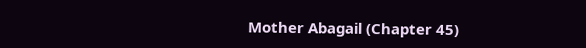Mother Abagail (Chapter 45)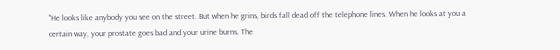"He looks like anybody you see on the street. But when he grins, birds fall dead off the telephone lines. When he looks at you a certain way, your prostate goes bad and your urine burns. The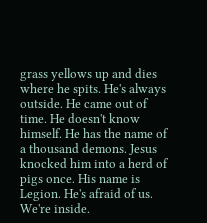grass yellows up and dies where he spits. He's always outside. He came out of time. He doesn't know himself. He has the name of a thousand demons. Jesus knocked him into a herd of pigs once. His name is Legion. He's afraid of us. We're inside.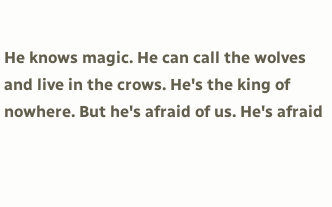He knows magic. He can call the wolves and live in the crows. He's the king of nowhere. But he's afraid of us. He's afraid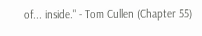of... inside." - Tom Cullen (Chapter 55)